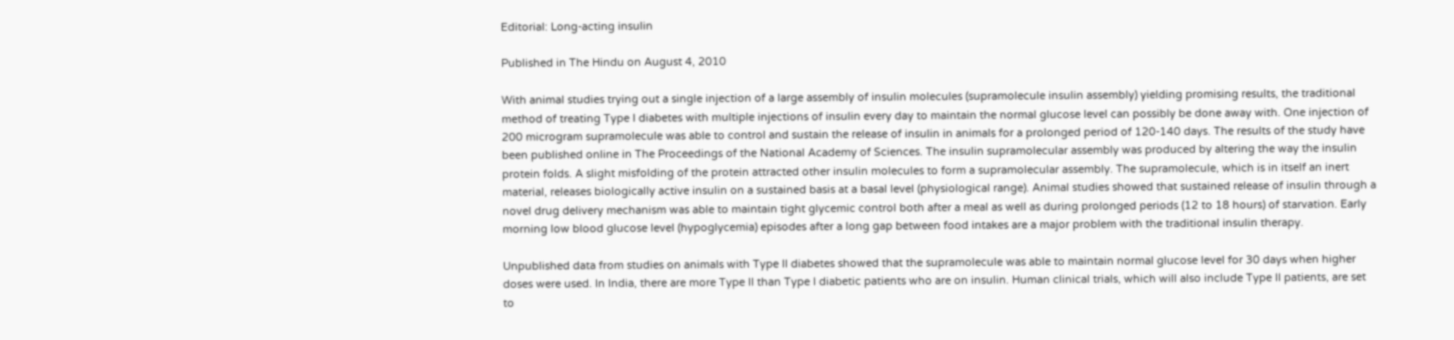Editorial: Long-acting insulin

Published in The Hindu on August 4, 2010

With animal studies trying out a single injection of a large assembly of insulin molecules (supramolecule insulin assembly) yielding promising results, the traditional method of treating Type I diabetes with multiple injections of insulin every day to maintain the normal glucose level can possibly be done away with. One injection of 200 microgram supramolecule was able to control and sustain the release of insulin in animals for a prolonged period of 120-140 days. The results of the study have been published online in The Proceedings of the National Academy of Sciences. The insulin supramolecular assembly was produced by altering the way the insulin protein folds. A slight misfolding of the protein attracted other insulin molecules to form a supramolecular assembly. The supramolecule, which is in itself an inert material, releases biologically active insulin on a sustained basis at a basal level (physiological range). Animal studies showed that sustained release of insulin through a novel drug delivery mechanism was able to maintain tight glycemic control both after a meal as well as during prolonged periods (12 to 18 hours) of starvation. Early morning low blood glucose level (hypoglycemia) episodes after a long gap between food intakes are a major problem with the traditional insulin therapy.

Unpublished data from studies on animals with Type II diabetes showed that the supramolecule was able to maintain normal glucose level for 30 days when higher doses were used. In India, there are more Type II than Type I diabetic patients who are on insulin. Human clinical trials, which will also include Type II patients, are set to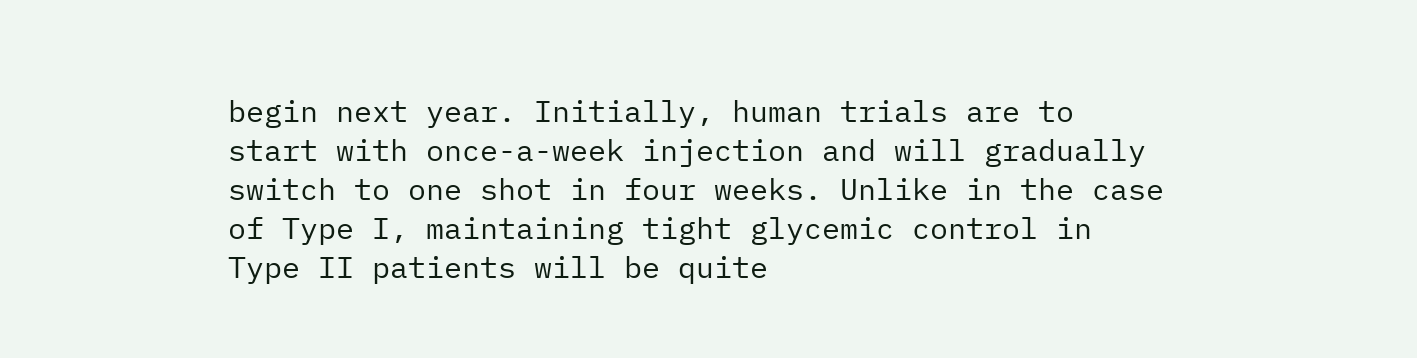begin next year. Initially, human trials are to start with once-a-week injection and will gradually switch to one shot in four weeks. Unlike in the case of Type I, maintaining tight glycemic control in Type II patients will be quite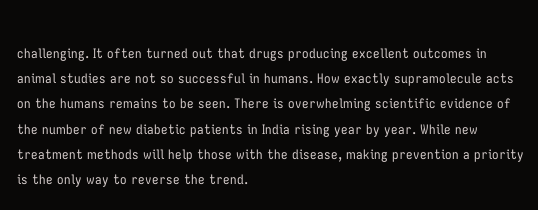challenging. It often turned out that drugs producing excellent outcomes in animal studies are not so successful in humans. How exactly supramolecule acts on the humans remains to be seen. There is overwhelming scientific evidence of the number of new diabetic patients in India rising year by year. While new treatment methods will help those with the disease, making prevention a priority is the only way to reverse the trend.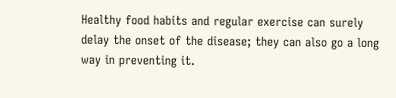Healthy food habits and regular exercise can surely delay the onset of the disease; they can also go a long way in preventing it.